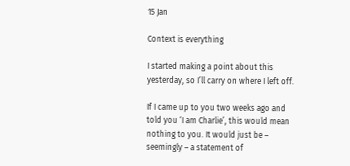15 Jan

Context is everything

I started making a point about this yesterday, so I’ll carry on where I left off.

If I came up to you two weeks ago and told you ‘I am Charlie’, this would mean nothing to you. It would just be – seemingly – a statement of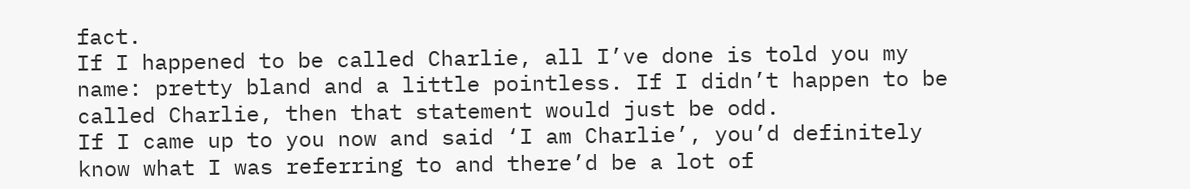fact.
If I happened to be called Charlie, all I’ve done is told you my name: pretty bland and a little pointless. If I didn’t happen to be called Charlie, then that statement would just be odd.
If I came up to you now and said ‘I am Charlie’, you’d definitely know what I was referring to and there’d be a lot of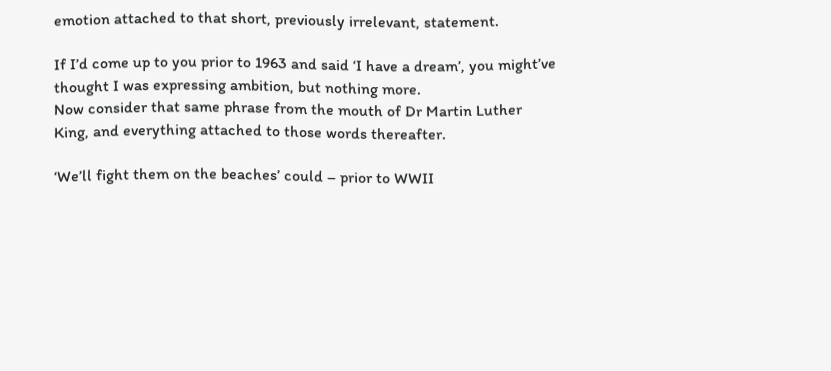emotion attached to that short, previously irrelevant, statement.

If I’d come up to you prior to 1963 and said ‘I have a dream’, you might’ve thought I was expressing ambition, but nothing more.
Now consider that same phrase from the mouth of Dr Martin Luther King, and everything attached to those words thereafter.

‘We’ll fight them on the beaches’ could – prior to WWII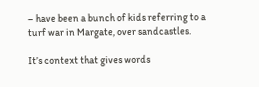– have been a bunch of kids referring to a turf war in Margate, over sandcastles.

It’s context that gives words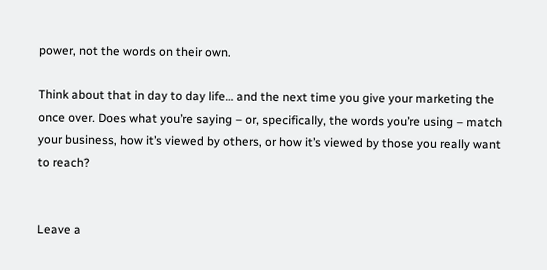power, not the words on their own.

Think about that in day to day life… and the next time you give your marketing the once over. Does what you’re saying – or, specifically, the words you’re using – match your business, how it’s viewed by others, or how it’s viewed by those you really want to reach?


Leave a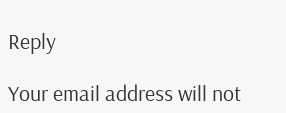Reply

Your email address will not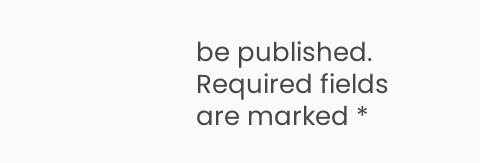be published. Required fields are marked *